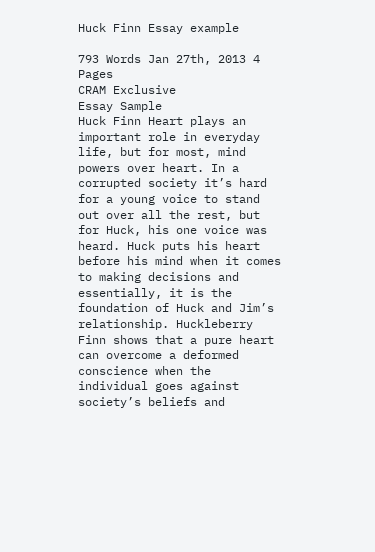Huck Finn Essay example

793 Words Jan 27th, 2013 4 Pages
CRAM Exclusive
Essay Sample
Huck Finn Heart plays an important role in everyday life, but for most, mind powers over heart. In a corrupted society it’s hard for a young voice to stand out over all the rest, but for Huck, his one voice was heard. Huck puts his heart before his mind when it comes to making decisions and essentially, it is the foundation of Huck and Jim’s relationship. Huckleberry Finn shows that a pure heart can overcome a deformed conscience when the individual goes against society’s beliefs and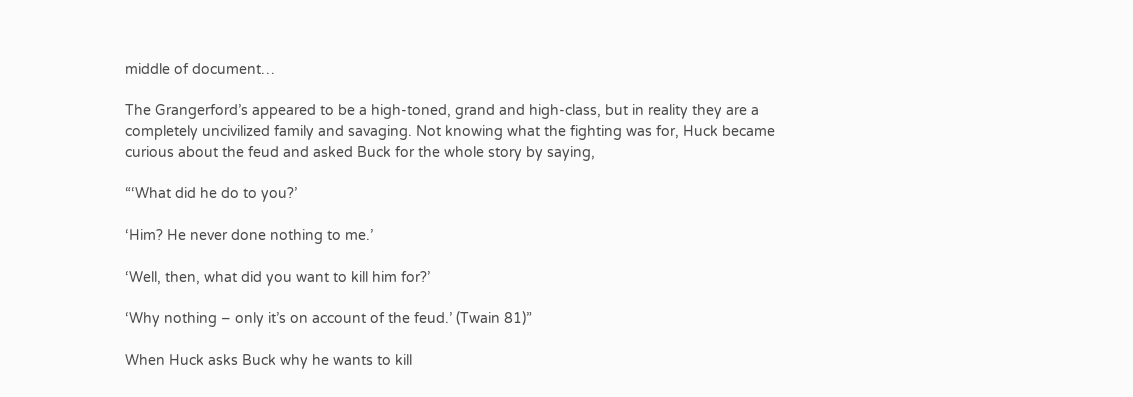middle of document…

The Grangerford’s appeared to be a high-toned, grand and high-class, but in reality they are a completely uncivilized family and savaging. Not knowing what the fighting was for, Huck became curious about the feud and asked Buck for the whole story by saying,

“‘What did he do to you?’

‘Him? He never done nothing to me.’

‘Well, then, what did you want to kill him for?’

‘Why nothing – only it’s on account of the feud.’ (Twain 81)”

When Huck asks Buck why he wants to kill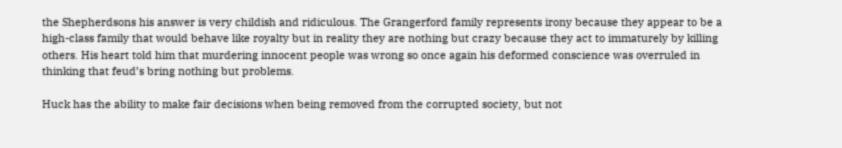the Shepherdsons his answer is very childish and ridiculous. The Grangerford family represents irony because they appear to be a high-class family that would behave like royalty but in reality they are nothing but crazy because they act to immaturely by killing others. His heart told him that murdering innocent people was wrong so once again his deformed conscience was overruled in thinking that feud’s bring nothing but problems.

Huck has the ability to make fair decisions when being removed from the corrupted society, but not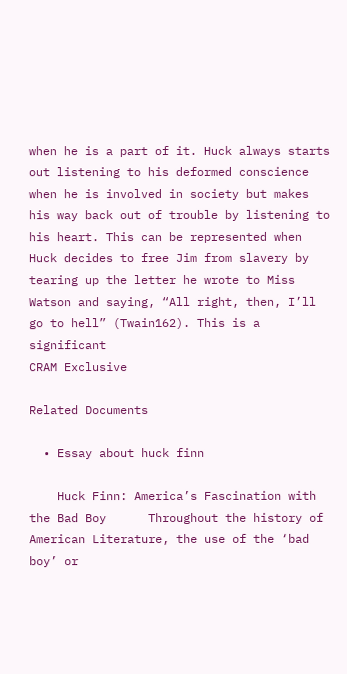when he is a part of it. Huck always starts out listening to his deformed conscience when he is involved in society but makes his way back out of trouble by listening to his heart. This can be represented when Huck decides to free Jim from slavery by tearing up the letter he wrote to Miss Watson and saying, “All right, then, I’ll go to hell” (Twain162). This is a significant
CRAM Exclusive

Related Documents

  • Essay about huck finn

    Huck Finn: America’s Fascination with the Bad Boy      Throughout the history of American Literature, the use of the ‘bad boy’ or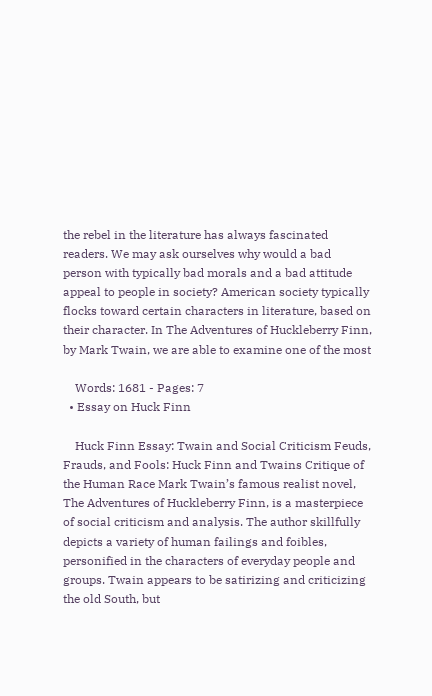the rebel in the literature has always fascinated readers. We may ask ourselves why would a bad person with typically bad morals and a bad attitude appeal to people in society? American society typically flocks toward certain characters in literature, based on their character. In The Adventures of Huckleberry Finn, by Mark Twain, we are able to examine one of the most

    Words: 1681 - Pages: 7
  • Essay on Huck Finn

    Huck Finn Essay: Twain and Social Criticism Feuds, Frauds, and Fools: Huck Finn and Twains Critique of the Human Race Mark Twain’s famous realist novel, The Adventures of Huckleberry Finn, is a masterpiece of social criticism and analysis. The author skillfully depicts a variety of human failings and foibles, personified in the characters of everyday people and groups. Twain appears to be satirizing and criticizing the old South, but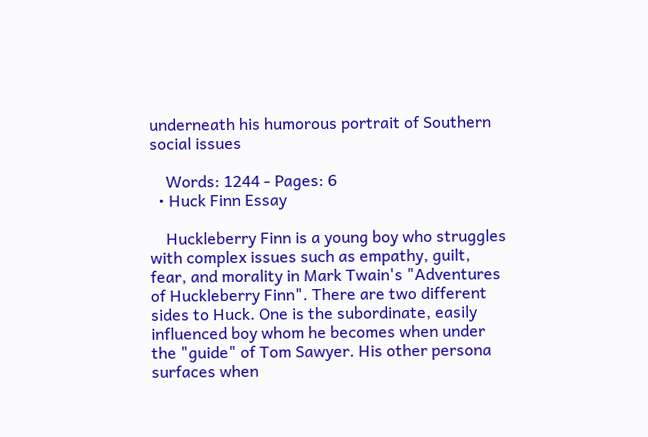underneath his humorous portrait of Southern social issues

    Words: 1244 - Pages: 6
  • Huck Finn Essay

    Huckleberry Finn is a young boy who struggles with complex issues such as empathy, guilt, fear, and morality in Mark Twain's "Adventures of Huckleberry Finn". There are two different sides to Huck. One is the subordinate, easily influenced boy whom he becomes when under the "guide" of Tom Sawyer. His other persona surfaces when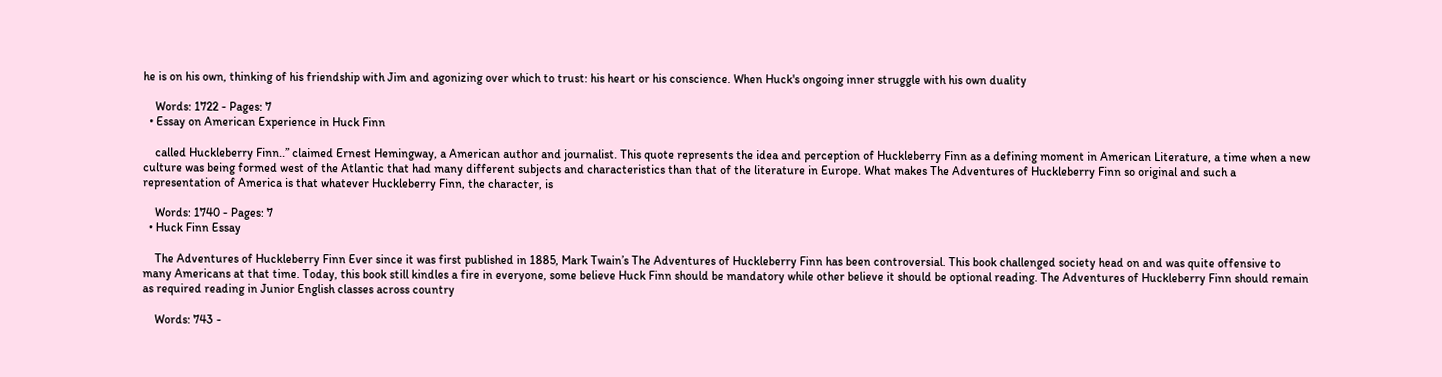he is on his own, thinking of his friendship with Jim and agonizing over which to trust: his heart or his conscience. When Huck's ongoing inner struggle with his own duality

    Words: 1722 - Pages: 7
  • Essay on American Experience in Huck Finn

    called Huckleberry Finn..” claimed Ernest Hemingway, a American author and journalist. This quote represents the idea and perception of Huckleberry Finn as a defining moment in American Literature, a time when a new culture was being formed west of the Atlantic that had many different subjects and characteristics than that of the literature in Europe. What makes The Adventures of Huckleberry Finn so original and such a representation of America is that whatever Huckleberry Finn, the character, is

    Words: 1740 - Pages: 7
  • Huck Finn Essay

    The Adventures of Huckleberry Finn Ever since it was first published in 1885, Mark Twain’s The Adventures of Huckleberry Finn has been controversial. This book challenged society head on and was quite offensive to many Americans at that time. Today, this book still kindles a fire in everyone, some believe Huck Finn should be mandatory while other believe it should be optional reading. The Adventures of Huckleberry Finn should remain as required reading in Junior English classes across country

    Words: 743 -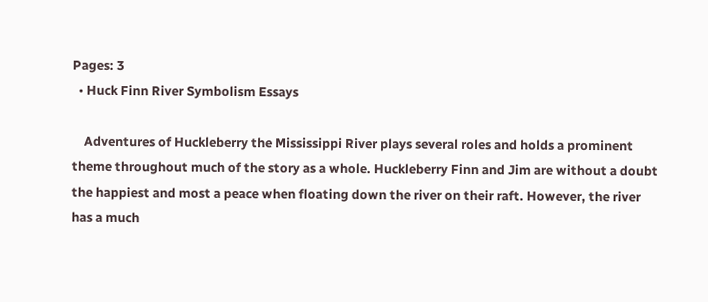Pages: 3
  • Huck Finn River Symbolism Essays

    Adventures of Huckleberry the Mississippi River plays several roles and holds a prominent theme throughout much of the story as a whole. Huckleberry Finn and Jim are without a doubt the happiest and most a peace when floating down the river on their raft. However, the river has a much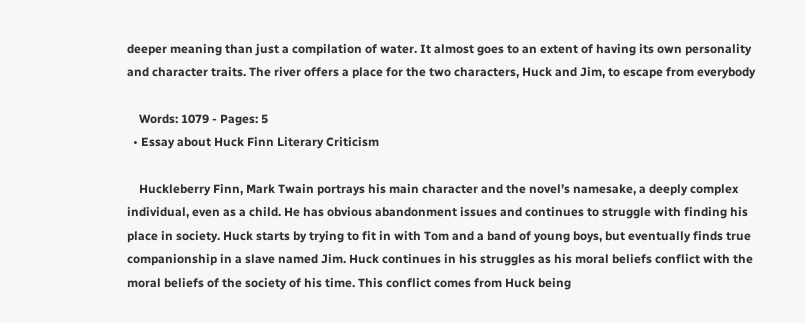deeper meaning than just a compilation of water. It almost goes to an extent of having its own personality and character traits. The river offers a place for the two characters, Huck and Jim, to escape from everybody

    Words: 1079 - Pages: 5
  • Essay about Huck Finn Literary Criticism

    Huckleberry Finn, Mark Twain portrays his main character and the novel’s namesake, a deeply complex individual, even as a child. He has obvious abandonment issues and continues to struggle with finding his place in society. Huck starts by trying to fit in with Tom and a band of young boys, but eventually finds true companionship in a slave named Jim. Huck continues in his struggles as his moral beliefs conflict with the moral beliefs of the society of his time. This conflict comes from Huck being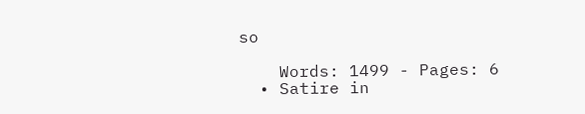so

    Words: 1499 - Pages: 6
  • Satire in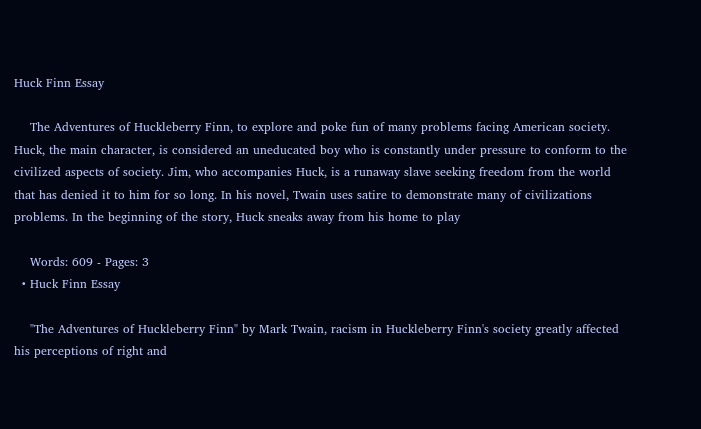Huck Finn Essay

    The Adventures of Huckleberry Finn, to explore and poke fun of many problems facing American society. Huck, the main character, is considered an uneducated boy who is constantly under pressure to conform to the civilized aspects of society. Jim, who accompanies Huck, is a runaway slave seeking freedom from the world that has denied it to him for so long. In his novel, Twain uses satire to demonstrate many of civilizations problems. In the beginning of the story, Huck sneaks away from his home to play

    Words: 609 - Pages: 3
  • Huck Finn Essay

    "The Adventures of Huckleberry Finn" by Mark Twain, racism in Huckleberry Finn's society greatly affected his perceptions of right and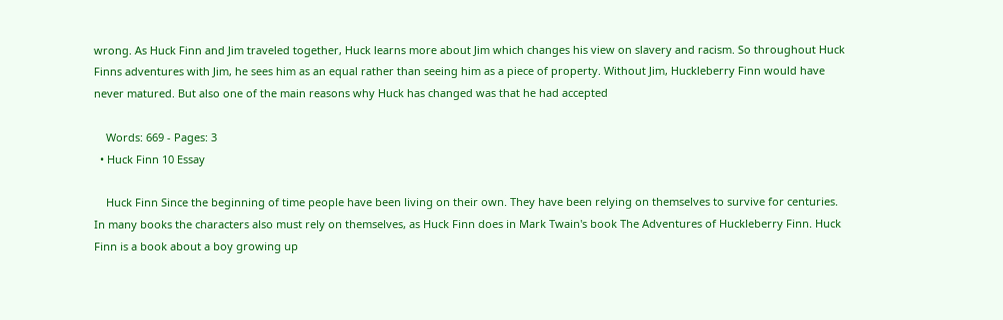wrong. As Huck Finn and Jim traveled together, Huck learns more about Jim which changes his view on slavery and racism. So throughout Huck Finns adventures with Jim, he sees him as an equal rather than seeing him as a piece of property. Without Jim, Huckleberry Finn would have never matured. But also one of the main reasons why Huck has changed was that he had accepted

    Words: 669 - Pages: 3
  • Huck Finn 10 Essay

    Huck Finn Since the beginning of time people have been living on their own. They have been relying on themselves to survive for centuries. In many books the characters also must rely on themselves, as Huck Finn does in Mark Twain's book The Adventures of Huckleberry Finn. Huck Finn is a book about a boy growing up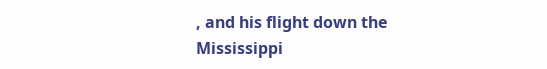, and his flight down the Mississippi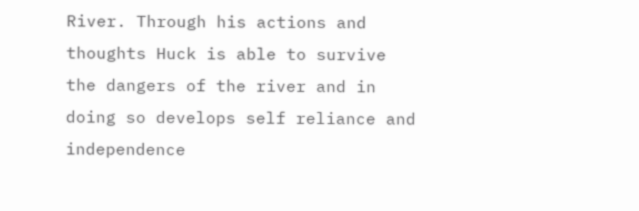River. Through his actions and thoughts Huck is able to survive the dangers of the river and in doing so develops self reliance and independence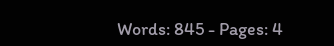Words: 845 - Pages: 4